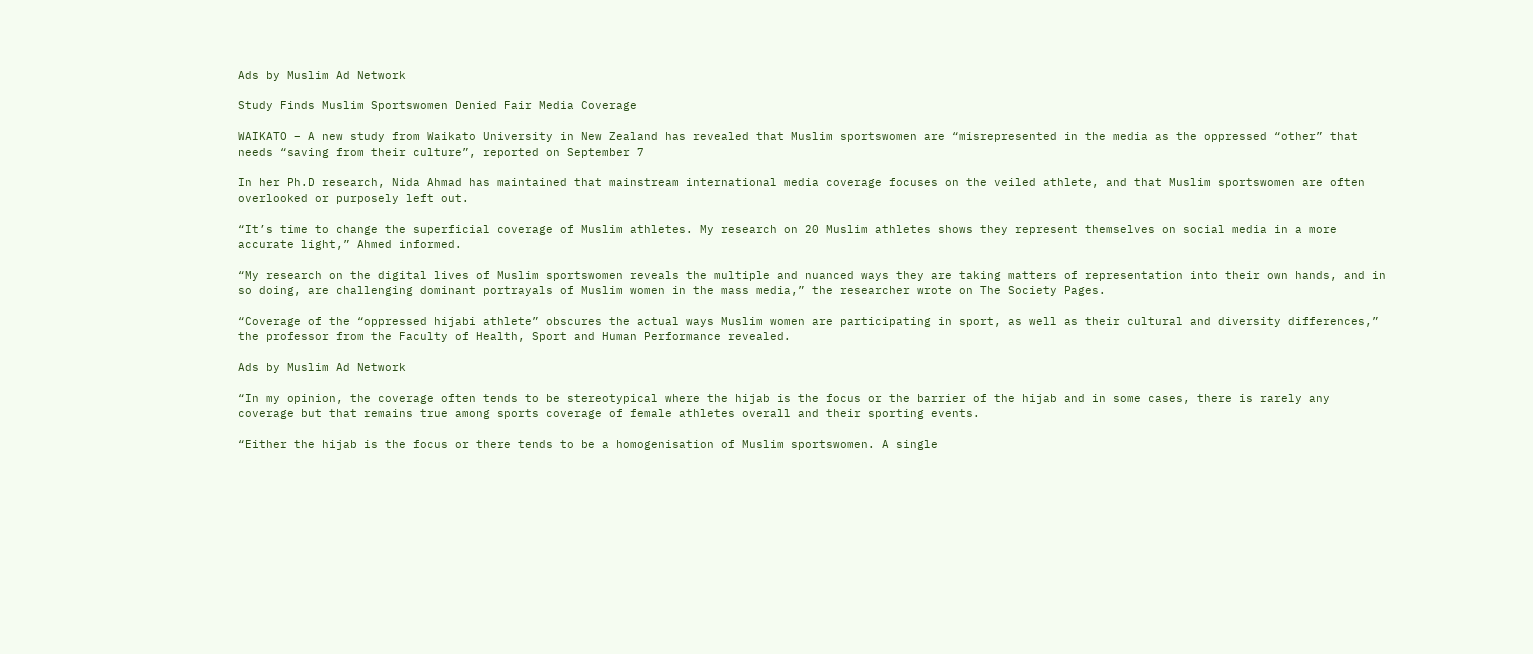Ads by Muslim Ad Network

Study Finds Muslim Sportswomen Denied Fair Media Coverage

WAIKATO – A new study from Waikato University in New Zealand has revealed that Muslim sportswomen are “misrepresented in the media as the oppressed “other” that needs “saving from their culture”, reported on September 7

In her Ph.D research, Nida Ahmad has maintained that mainstream international media coverage focuses on the veiled athlete, and that Muslim sportswomen are often overlooked or purposely left out.

“It’s time to change the superficial coverage of Muslim athletes. My research on 20 Muslim athletes shows they represent themselves on social media in a more accurate light,” Ahmed informed.

“My research on the digital lives of Muslim sportswomen reveals the multiple and nuanced ways they are taking matters of representation into their own hands, and in so doing, are challenging dominant portrayals of Muslim women in the mass media,” the researcher wrote on The Society Pages.

“Coverage of the “oppressed hijabi athlete” obscures the actual ways Muslim women are participating in sport, as well as their cultural and diversity differences,” the professor from the Faculty of Health, Sport and Human Performance revealed.

Ads by Muslim Ad Network

“In my opinion, the coverage often tends to be stereotypical where the hijab is the focus or the barrier of the hijab and in some cases, there is rarely any coverage but that remains true among sports coverage of female athletes overall and their sporting events.

“Either the hijab is the focus or there tends to be a homogenisation of Muslim sportswomen. A single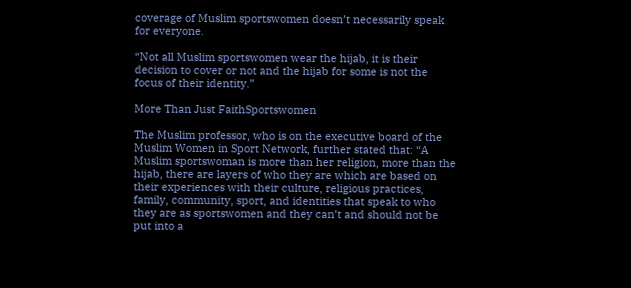coverage of Muslim sportswomen doesn’t necessarily speak for everyone.

“Not all Muslim sportswomen wear the hijab, it is their decision to cover or not and the hijab for some is not the focus of their identity.”

More Than Just FaithSportswomen

The Muslim professor, who is on the executive board of the Muslim Women in Sport Network, further stated that: “A Muslim sportswoman is more than her religion, more than the hijab, there are layers of who they are which are based on their experiences with their culture, religious practices, family, community, sport, and identities that speak to who they are as sportswomen and they can’t and should not be put into a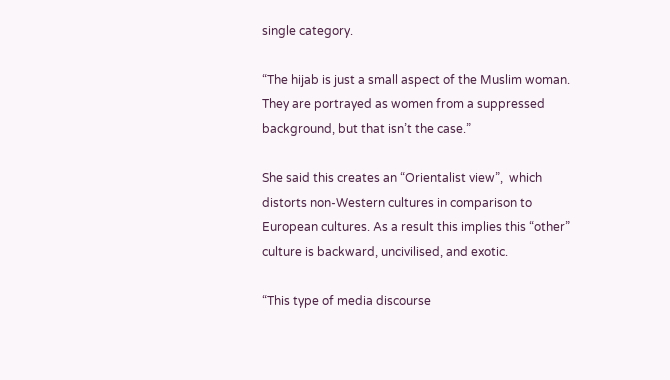single category.

“The hijab is just a small aspect of the Muslim woman. They are portrayed as women from a suppressed background, but that isn’t the case.”

She said this creates an “Orientalist view”,  which distorts non-Western cultures in comparison to European cultures. As a result this implies this “other” culture is backward, uncivilised, and exotic.

“This type of media discourse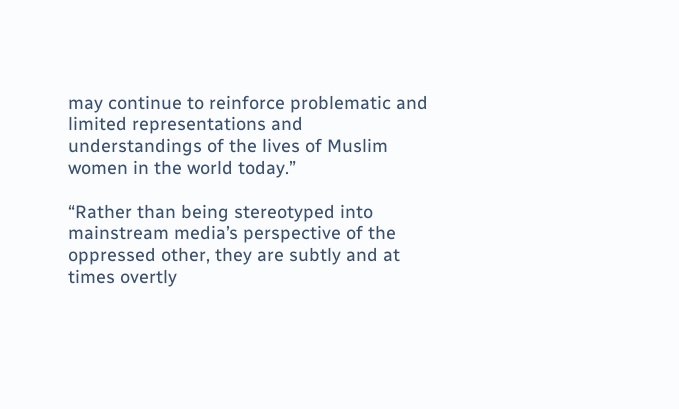may continue to reinforce problematic and limited representations and understandings of the lives of Muslim women in the world today.”

“Rather than being stereotyped into mainstream media’s perspective of the oppressed other, they are subtly and at times overtly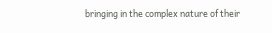bringing in the complex nature of their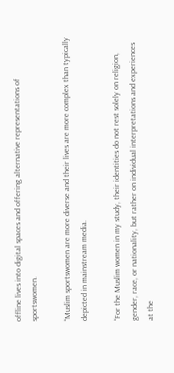offline lives into digital spaces and offering alternative representations of sportswomen.

“Muslim sportswomen are more diverse and their lives are more complex than typically depicted in mainstream media.

“For the Muslim women in my study, their identities do not rest solely on religion, gender, race, or nationality, but rather on individual interpretations and experiences at the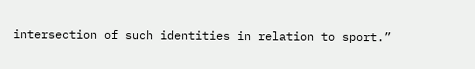intersection of such identities in relation to sport.”